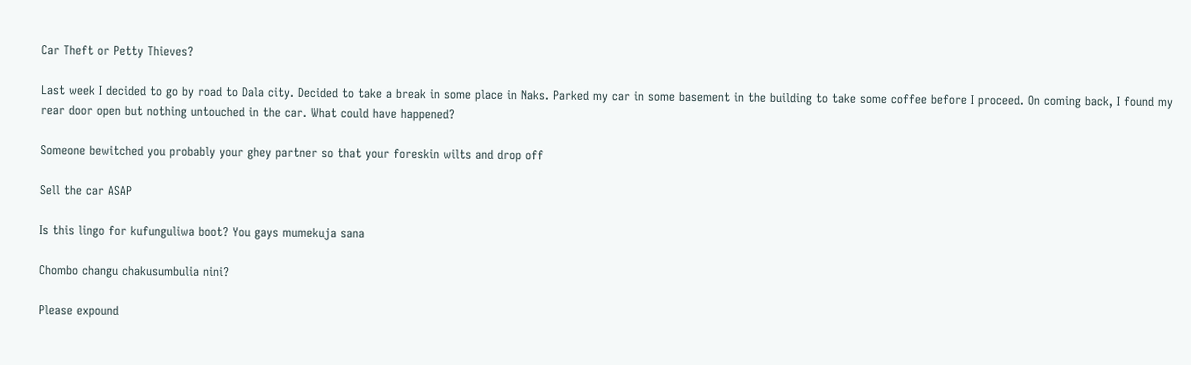Car Theft or Petty Thieves?

Last week I decided to go by road to Dala city. Decided to take a break in some place in Naks. Parked my car in some basement in the building to take some coffee before I proceed. On coming back, I found my rear door open but nothing untouched in the car. What could have happened?

Someone bewitched you probably your ghey partner so that your foreskin wilts and drop off

Sell the car ASAP

Is this lingo for kufunguliwa boot? You gays mumekuja sana

Chombo changu chakusumbulia nini?

Please expound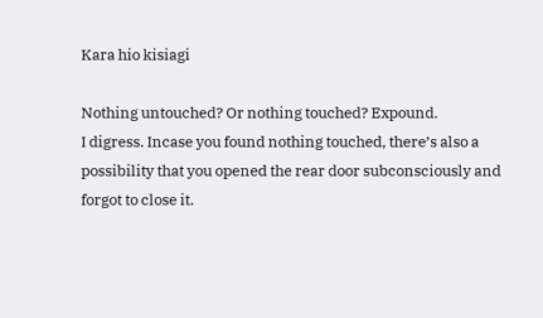Kara hio kisiagi

Nothing untouched? Or nothing touched? Expound.
I digress. Incase you found nothing touched, there’s also a possibility that you opened the rear door subconsciously and forgot to close it.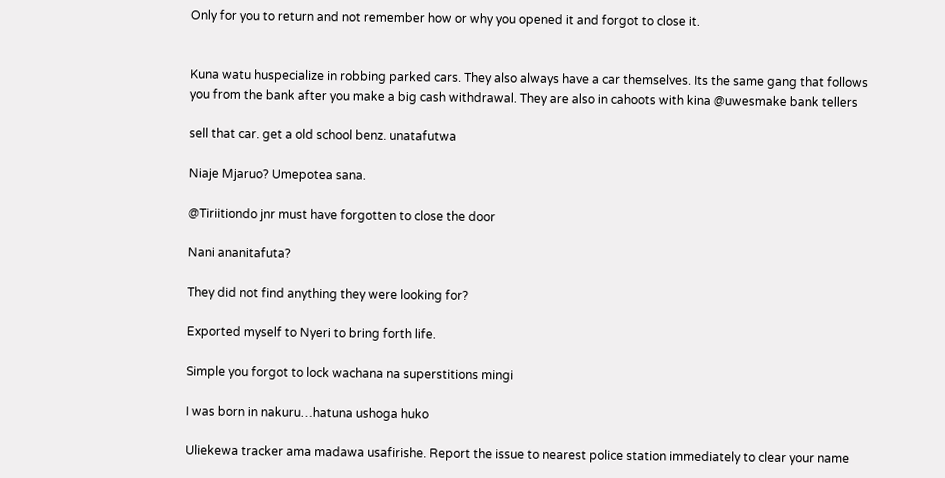Only for you to return and not remember how or why you opened it and forgot to close it.


Kuna watu huspecialize in robbing parked cars. They also always have a car themselves. Its the same gang that follows you from the bank after you make a big cash withdrawal. They are also in cahoots with kina @uwesmake bank tellers

sell that car. get a old school benz. unatafutwa

Niaje Mjaruo? Umepotea sana.

@Tiriitiondo jnr must have forgotten to close the door

Nani ananitafuta?

They did not find anything they were looking for?

Exported myself to Nyeri to bring forth life.

Simple you forgot to lock wachana na superstitions mingi

I was born in nakuru…hatuna ushoga huko

Uliekewa tracker ama madawa usafirishe. Report the issue to nearest police station immediately to clear your name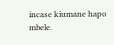incase kiumane hapo mbele.